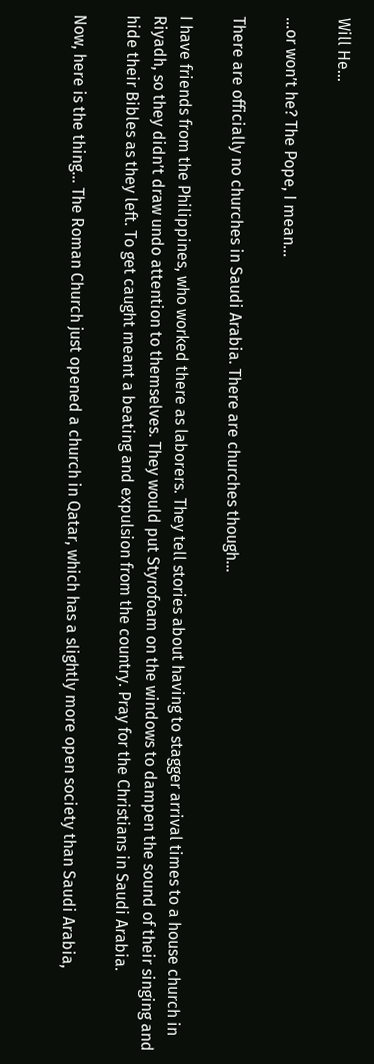Will He…

…or won’t he? The Pope, I mean…

There are officially no churches in Saudi Arabia. There are churches though…

I have friends from the Philippines, who worked there as laborers. They tell stories about having to stagger arrival times to a house church in Riyadh, so they didn’t draw undo attention to themselves. They would put Styrofoam on the windows to dampen the sound of their singing and hide their Bibles as they left. To get caught meant a beating and expulsion from the country. Pray for the Christians in Saudi Arabia.

Now, here is the thing… The Roman Church just opened a church in Qatar, which has a slightly more open society than Saudi Arabia,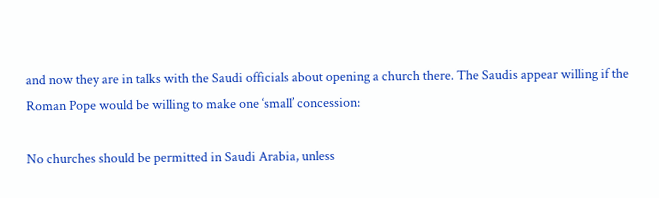and now they are in talks with the Saudi officials about opening a church there. The Saudis appear willing if the Roman Pope would be willing to make one ‘small’ concession:

No churches should be permitted in Saudi Arabia, unless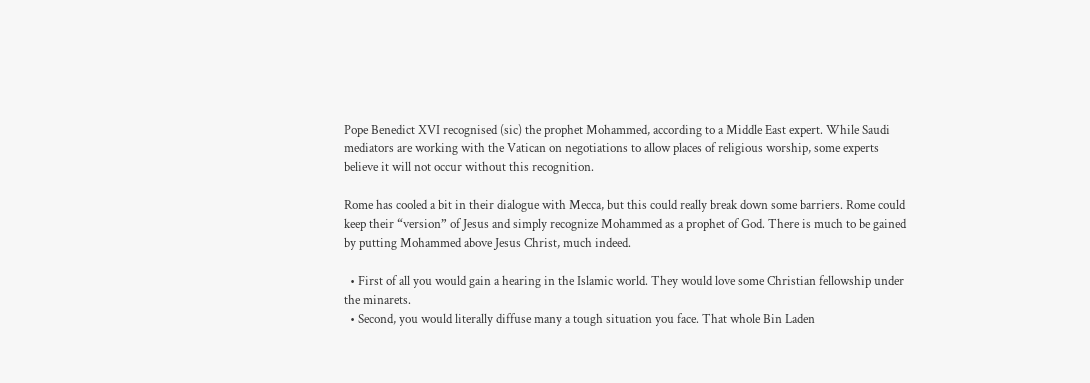Pope Benedict XVI recognised (sic) the prophet Mohammed, according to a Middle East expert. While Saudi mediators are working with the Vatican on negotiations to allow places of religious worship, some experts believe it will not occur without this recognition.

Rome has cooled a bit in their dialogue with Mecca, but this could really break down some barriers. Rome could keep their “version” of Jesus and simply recognize Mohammed as a prophet of God. There is much to be gained by putting Mohammed above Jesus Christ, much indeed.

  • First of all you would gain a hearing in the Islamic world. They would love some Christian fellowship under the minarets.
  • Second, you would literally diffuse many a tough situation you face. That whole Bin Laden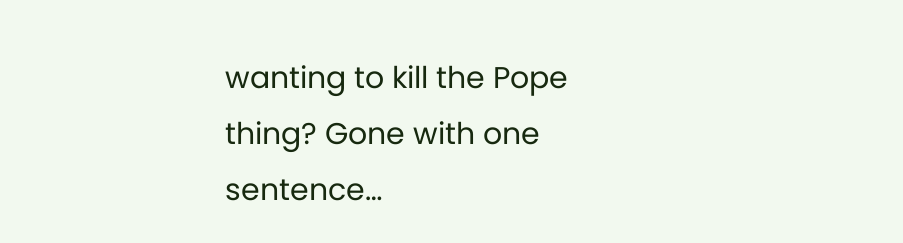wanting to kill the Pope thing? Gone with one sentence…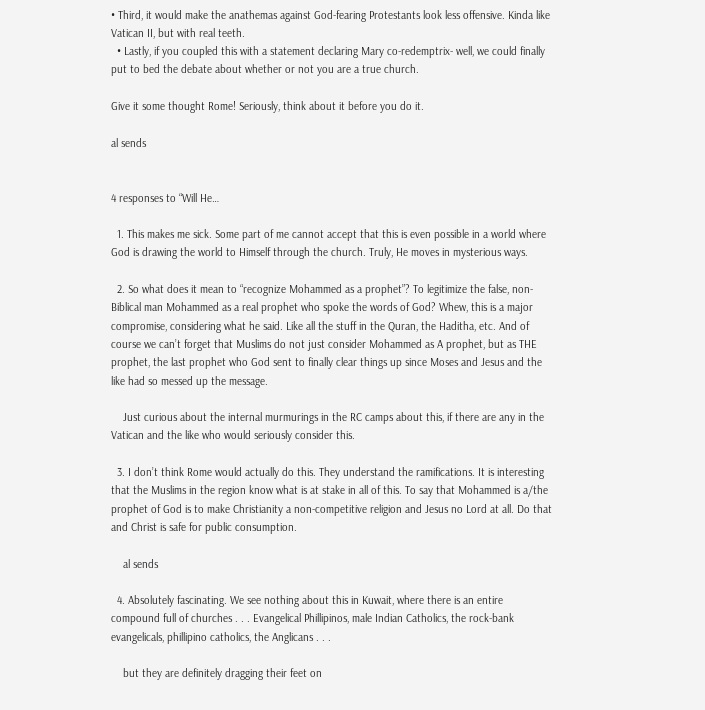• Third, it would make the anathemas against God-fearing Protestants look less offensive. Kinda like Vatican II, but with real teeth.
  • Lastly, if you coupled this with a statement declaring Mary co-redemptrix- well, we could finally put to bed the debate about whether or not you are a true church.

Give it some thought Rome! Seriously, think about it before you do it.

al sends


4 responses to “Will He…

  1. This makes me sick. Some part of me cannot accept that this is even possible in a world where God is drawing the world to Himself through the church. Truly, He moves in mysterious ways.

  2. So what does it mean to “recognize Mohammed as a prophet”? To legitimize the false, non-Biblical man Mohammed as a real prophet who spoke the words of God? Whew, this is a major compromise, considering what he said. Like all the stuff in the Quran, the Haditha, etc. And of course we can’t forget that Muslims do not just consider Mohammed as A prophet, but as THE prophet, the last prophet who God sent to finally clear things up since Moses and Jesus and the like had so messed up the message.

    Just curious about the internal murmurings in the RC camps about this, if there are any in the Vatican and the like who would seriously consider this.

  3. I don’t think Rome would actually do this. They understand the ramifications. It is interesting that the Muslims in the region know what is at stake in all of this. To say that Mohammed is a/the prophet of God is to make Christianity a non-competitive religion and Jesus no Lord at all. Do that and Christ is safe for public consumption.

    al sends

  4. Absolutely fascinating. We see nothing about this in Kuwait, where there is an entire compound full of churches . . . Evangelical Phillipinos, male Indian Catholics, the rock-bank evangelicals, phillipino catholics, the Anglicans . . .

    but they are definitely dragging their feet on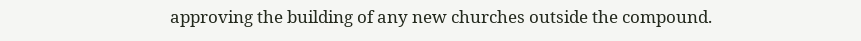approving the building of any new churches outside the compound.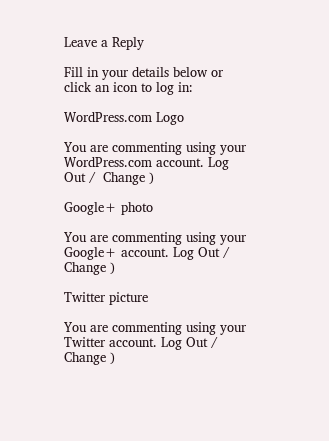Leave a Reply

Fill in your details below or click an icon to log in:

WordPress.com Logo

You are commenting using your WordPress.com account. Log Out /  Change )

Google+ photo

You are commenting using your Google+ account. Log Out /  Change )

Twitter picture

You are commenting using your Twitter account. Log Out /  Change )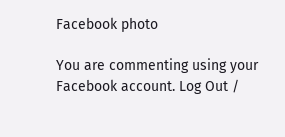Facebook photo

You are commenting using your Facebook account. Log Out /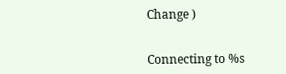Change )


Connecting to %s